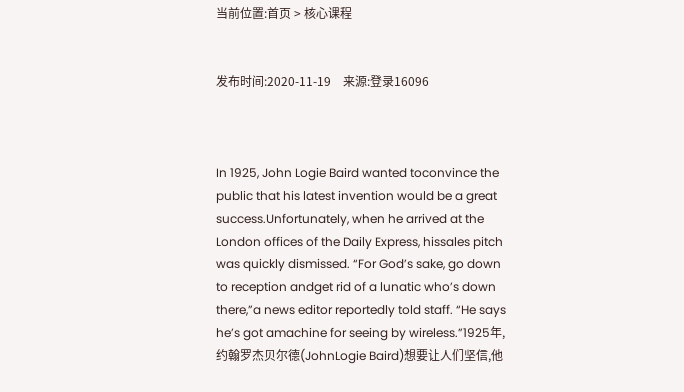当前位置:首页 > 核心课程


发布时间:2020-11-19    来源:登录16096



In 1925, John Logie Baird wanted toconvince the public that his latest invention would be a great success.Unfortunately, when he arrived at the London offices of the Daily Express, hissales pitch was quickly dismissed. “For God’s sake, go down to reception andget rid of a lunatic who’s down there,”a news editor reportedly told staff. “He says he’s got amachine for seeing by wireless.”1925年,约翰罗杰贝尔德(JohnLogie Baird)想要让人们坚信,他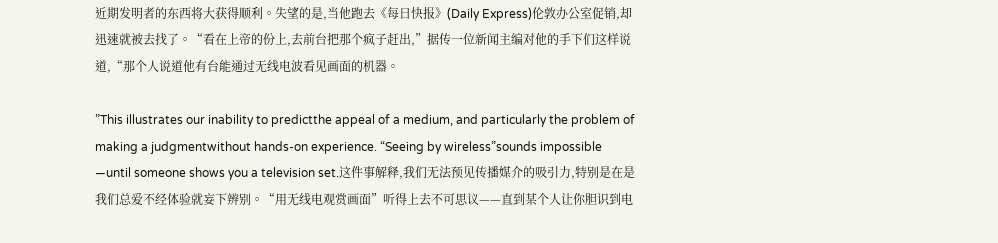近期发明者的东西将大获得顺利。失望的是,当他跑去《每日快报》(Daily Express)伦敦办公室促销,却迅速就被去找了。“看在上帝的份上,去前台把那个疯子赶出,”据传一位新闻主编对他的手下们这样说道,“那个人说道他有台能通过无线电波看见画面的机器。

”This illustrates our inability to predictthe appeal of a medium, and particularly the problem of making a judgmentwithout hands-on experience. “Seeing by wireless”sounds impossible —until someone shows you a television set.这件事解释,我们无法预见传播媒介的吸引力,特别是在是我们总爱不经体验就妄下辨别。“用无线电观赏画面”听得上去不可思议——直到某个人让你胆识到电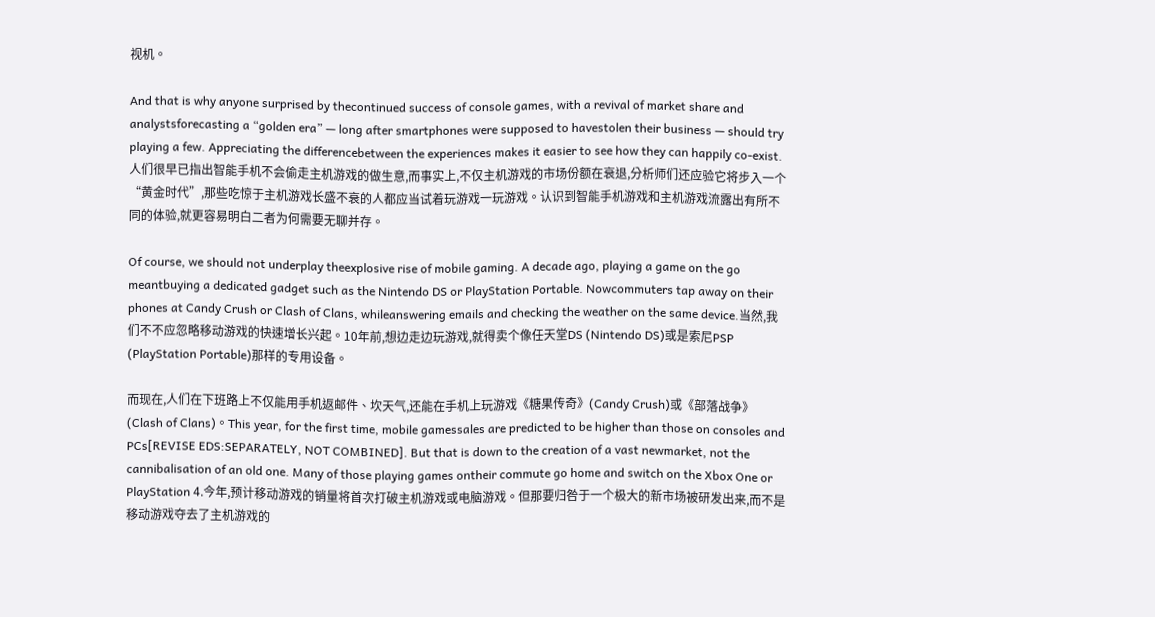视机。

And that is why anyone surprised by thecontinued success of console games, with a revival of market share and analystsforecasting a “golden era” — long after smartphones were supposed to havestolen their business — should try playing a few. Appreciating the differencebetween the experiences makes it easier to see how they can happily co-exist.人们很早已指出智能手机不会偷走主机游戏的做生意,而事实上,不仅主机游戏的市场份额在衰退,分析师们还应验它将步入一个“黄金时代”,那些吃惊于主机游戏长盛不衰的人都应当试着玩游戏一玩游戏。认识到智能手机游戏和主机游戏流露出有所不同的体验,就更容易明白二者为何需要无聊并存。

Of course, we should not underplay theexplosive rise of mobile gaming. A decade ago, playing a game on the go meantbuying a dedicated gadget such as the Nintendo DS or PlayStation Portable. Nowcommuters tap away on their phones at Candy Crush or Clash of Clans, whileanswering emails and checking the weather on the same device.当然,我们不不应忽略移动游戏的快速增长兴起。10年前,想边走边玩游戏,就得卖个像任天堂DS (Nintendo DS)或是索尼PSP (PlayStation Portable)那样的专用设备。

而现在,人们在下班路上不仅能用手机返邮件、坎天气,还能在手机上玩游戏《糖果传奇》(Candy Crush)或《部落战争》(Clash of Clans)。This year, for the first time, mobile gamessales are predicted to be higher than those on consoles and PCs[REVISE EDS:SEPARATELY, NOT COMBINED]. But that is down to the creation of a vast newmarket, not the cannibalisation of an old one. Many of those playing games ontheir commute go home and switch on the Xbox One or PlayStation 4.今年,预计移动游戏的销量将首次打破主机游戏或电脑游戏。但那要归咎于一个极大的新市场被研发出来,而不是移动游戏夺去了主机游戏的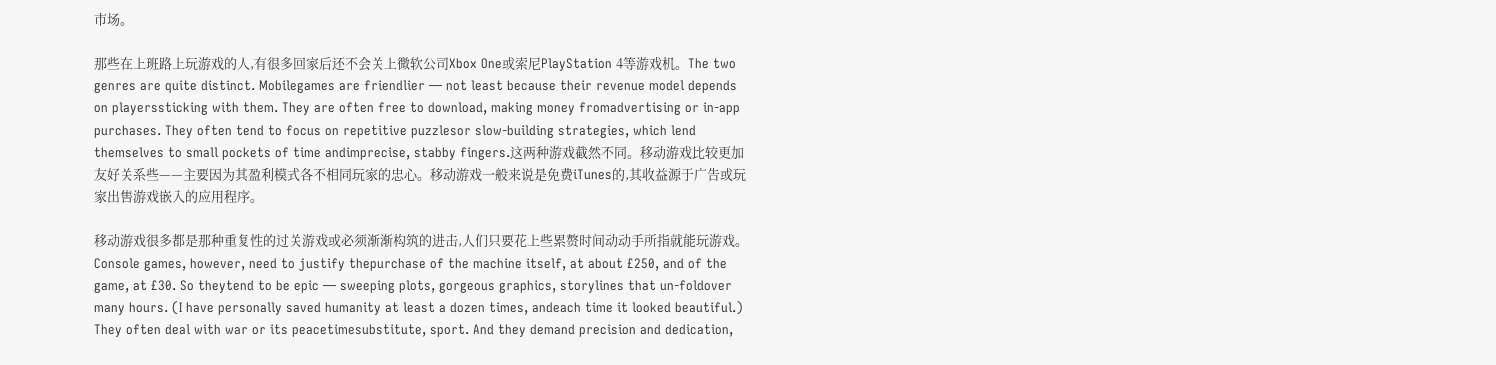市场。

那些在上班路上玩游戏的人,有很多回家后还不会关上微软公司Xbox One或索尼PlayStation 4等游戏机。The two genres are quite distinct. Mobilegames are friendlier — not least because their revenue model depends on playerssticking with them. They are often free to download, making money fromadvertising or in-app purchases. They often tend to focus on repetitive puzzlesor slow-building strategies, which lend themselves to small pockets of time andimprecise, stabby fingers.这两种游戏截然不同。移动游戏比较更加友好关系些——主要因为其盈利模式各不相同玩家的忠心。移动游戏一般来说是免费iTunes的,其收益源于广告或玩家出售游戏嵌入的应用程序。

移动游戏很多都是那种重复性的过关游戏或必须渐渐构筑的进击,人们只要花上些累赘时间动动手所指就能玩游戏。Console games, however, need to justify thepurchase of the machine itself, at about £250, and of the game, at £30. So theytend to be epic — sweeping plots, gorgeous graphics, storylines that un-foldover many hours. (I have personally saved humanity at least a dozen times, andeach time it looked beautiful.) They often deal with war or its peacetimesubstitute, sport. And they demand precision and dedication,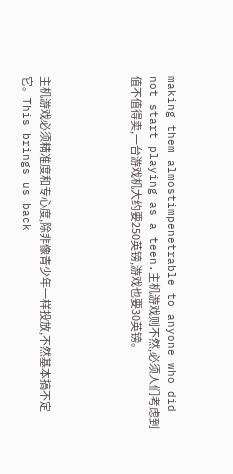making them almostimpenetrable to anyone who did not start playing as a teen.主机游戏则不然,必须人们考虑到值不值得卖,一台游戏机大约要250英镑,游戏也要30英镑。




主机游戏必须精准度和专心度,除非像青少年一样投放,不然基本搞不定它。This brings us back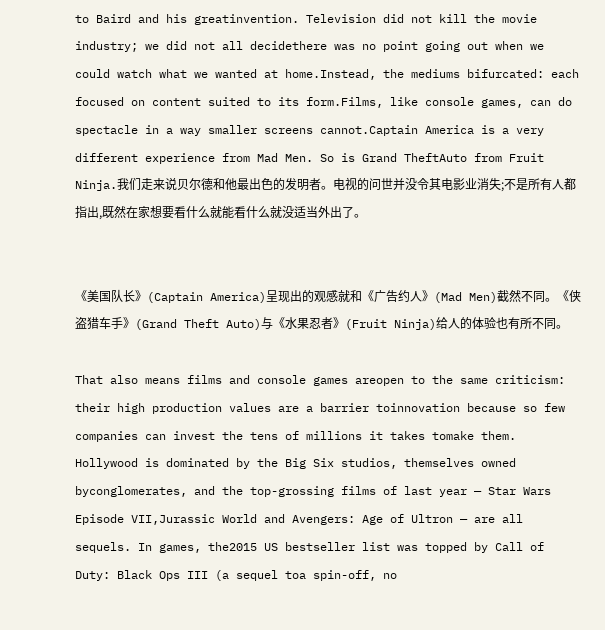to Baird and his greatinvention. Television did not kill the movie industry; we did not all decidethere was no point going out when we could watch what we wanted at home.Instead, the mediums bifurcated: each focused on content suited to its form.Films, like console games, can do spectacle in a way smaller screens cannot.Captain America is a very different experience from Mad Men. So is Grand TheftAuto from Fruit Ninja.我们走来说贝尔德和他最出色的发明者。电视的问世并没令其电影业消失;不是所有人都指出,既然在家想要看什么就能看什么就没适当外出了。


《美国队长》(Captain America)呈现出的观感就和《广告约人》(Mad Men)截然不同。《侠盗猎车手》(Grand Theft Auto)与《水果忍者》(Fruit Ninja)给人的体验也有所不同。

That also means films and console games areopen to the same criticism: their high production values are a barrier toinnovation because so few companies can invest the tens of millions it takes tomake them. Hollywood is dominated by the Big Six studios, themselves owned byconglomerates, and the top-grossing films of last year — Star Wars Episode VII,Jurassic World and Avengers: Age of Ultron — are all sequels. In games, the2015 US bestseller list was topped by Call of Duty: Black Ops III (a sequel toa spin-off, no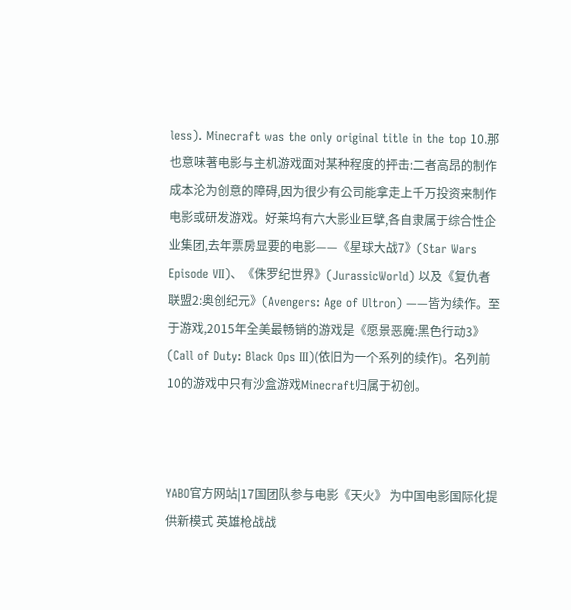less). Minecraft was the only original title in the top 10.那也意味著电影与主机游戏面对某种程度的抨击:二者高昂的制作成本沦为创意的障碍,因为很少有公司能拿走上千万投资来制作电影或研发游戏。好莱坞有六大影业巨擘,各自隶属于综合性企业集团,去年票房显要的电影——《星球大战7》(Star Wars Episode VII)、《侏罗纪世界》(JurassicWorld) 以及《复仇者联盟2:奥创纪元》(Avengers: Age of Ultron) ——皆为续作。至于游戏,2015年全美最畅销的游戏是《愿景恶魔:黑色行动3》(Call of Duty: Black Ops III)(依旧为一个系列的续作)。名列前10的游戏中只有沙盒游戏Minecraft归属于初创。



YABO官方网站|17国团队参与电影《天火》 为中国电影国际化提供新模式 英雄枪战战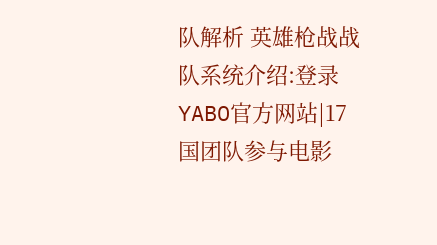队解析 英雄枪战战队系统介绍:登录
YABO官方网站|17国团队参与电影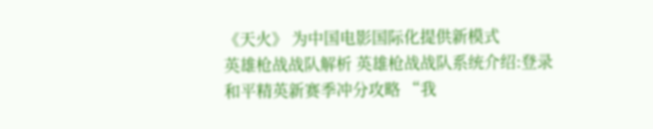《天火》 为中国电影国际化提供新模式
英雄枪战战队解析 英雄枪战战队系统介绍:登录
和平精英新赛季冲分攻略 “我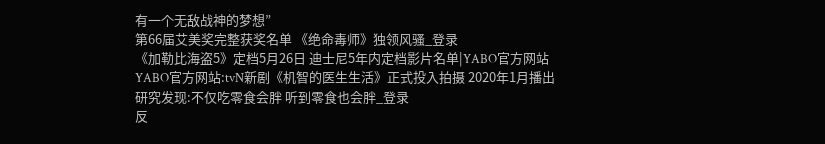有一个无敌战神的梦想”
第66届艾美奖完整获奖名单 《绝命毒师》独领风骚_登录
《加勒比海盗5》定档5月26日 迪士尼5年内定档影片名单|YABO官方网站
YABO官方网站:tvN新剧《机智的医生生活》正式投入拍摄 2020年1月播出
研究发现:不仅吃零食会胖 听到零食也会胖_登录
反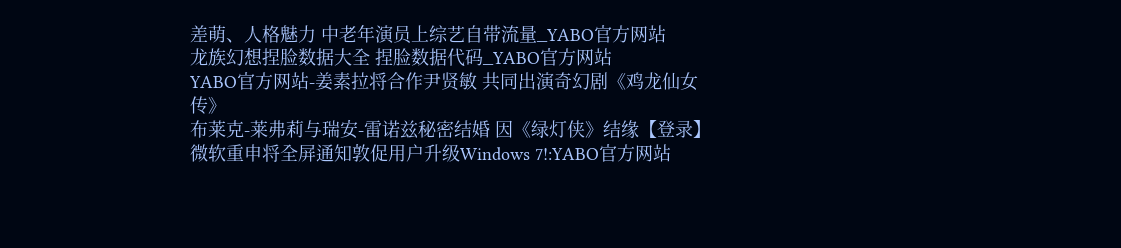差萌、人格魅力 中老年演员上综艺自带流量_YABO官方网站
龙族幻想捏脸数据大全 捏脸数据代码_YABO官方网站
YABO官方网站-姜素拉将合作尹贤敏 共同出演奇幻剧《鸡龙仙女传》
布莱克-莱弗莉与瑞安-雷诺兹秘密结婚 因《绿灯侠》结缘【登录】
微软重申将全屏通知敦促用户升级Windows 7!:YABO官方网站